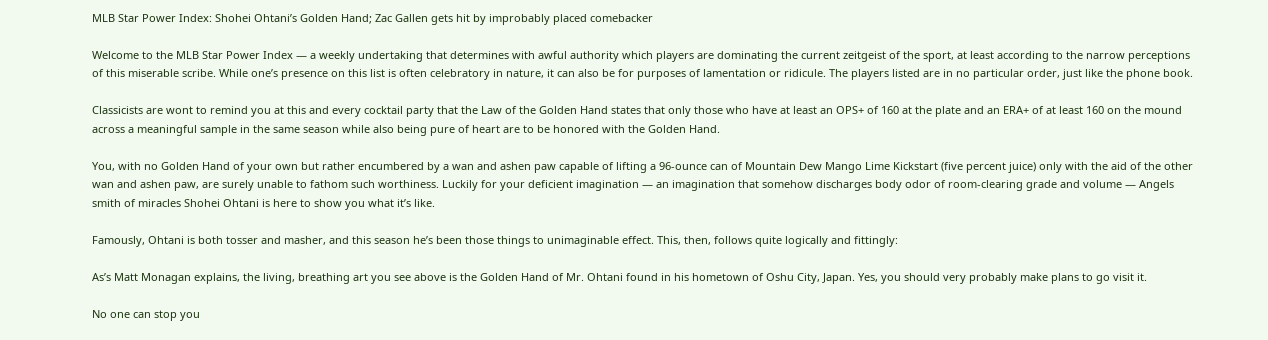MLB Star Power Index: Shohei Ohtani’s Golden Hand; Zac Gallen gets hit by improbably placed comebacker

Welcome to the MLB Star Power Index — a weekly undertaking that determines with awful authority which players are dominating the current zeitgeist of the sport, at least according to the narrow perceptions of this miserable scribe. While one’s presence on this list is often celebratory in nature, it can also be for purposes of lamentation or ridicule. The players listed are in no particular order, just like the phone book.

Classicists are wont to remind you at this and every cocktail party that the Law of the Golden Hand states that only those who have at least an OPS+ of 160 at the plate and an ERA+ of at least 160 on the mound across a meaningful sample in the same season while also being pure of heart are to be honored with the Golden Hand.

You, with no Golden Hand of your own but rather encumbered by a wan and ashen paw capable of lifting a 96-ounce can of Mountain Dew Mango Lime Kickstart (five percent juice) only with the aid of the other wan and ashen paw, are surely unable to fathom such worthiness. Luckily for your deficient imagination — an imagination that somehow discharges body odor of room-clearing grade and volume — Angels smith of miracles Shohei Ohtani is here to show you what it’s like.

Famously, Ohtani is both tosser and masher, and this season he’s been those things to unimaginable effect. This, then, follows quite logically and fittingly:

As’s Matt Monagan explains, the living, breathing art you see above is the Golden Hand of Mr. Ohtani found in his hometown of Oshu City, Japan. Yes, you should very probably make plans to go visit it.

No one can stop you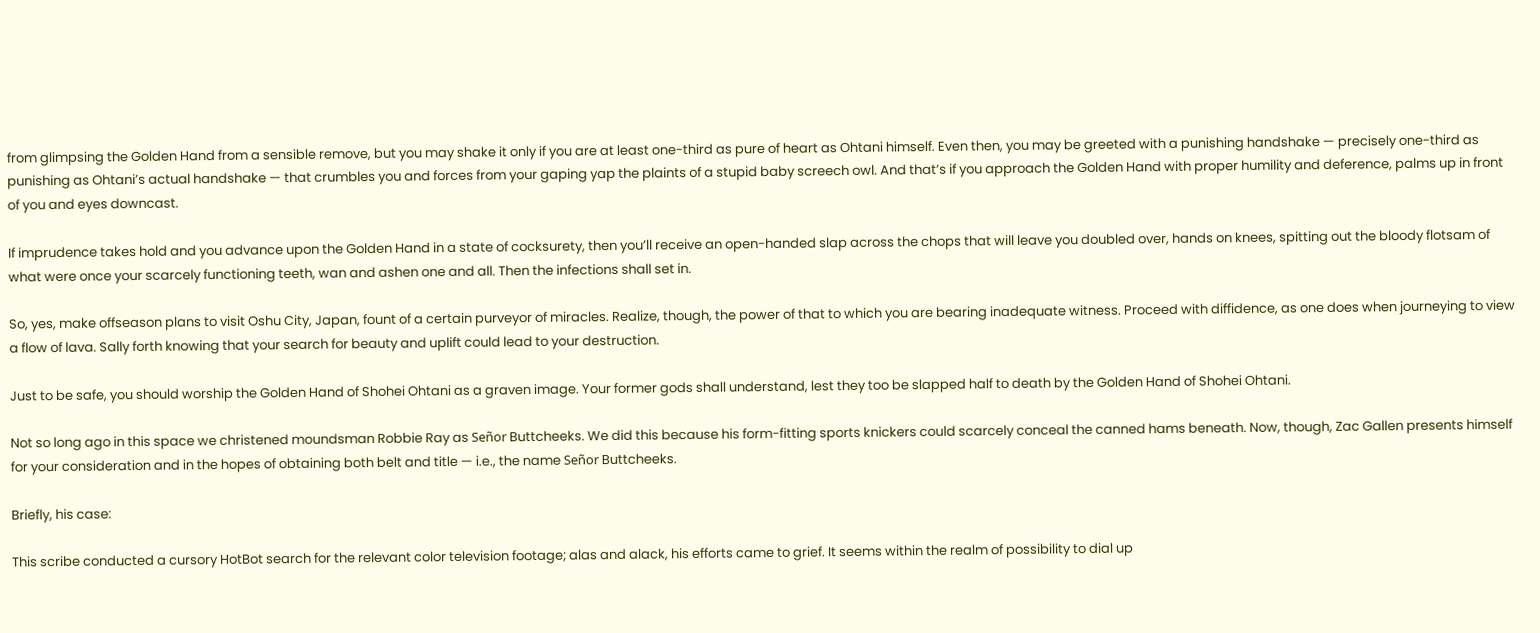from glimpsing the Golden Hand from a sensible remove, but you may shake it only if you are at least one-third as pure of heart as Ohtani himself. Even then, you may be greeted with a punishing handshake — precisely one-third as punishing as Ohtani’s actual handshake — that crumbles you and forces from your gaping yap the plaints of a stupid baby screech owl. And that’s if you approach the Golden Hand with proper humility and deference, palms up in front of you and eyes downcast.

If imprudence takes hold and you advance upon the Golden Hand in a state of cocksurety, then you’ll receive an open-handed slap across the chops that will leave you doubled over, hands on knees, spitting out the bloody flotsam of what were once your scarcely functioning teeth, wan and ashen one and all. Then the infections shall set in.

So, yes, make offseason plans to visit Oshu City, Japan, fount of a certain purveyor of miracles. Realize, though, the power of that to which you are bearing inadequate witness. Proceed with diffidence, as one does when journeying to view a flow of lava. Sally forth knowing that your search for beauty and uplift could lead to your destruction.

Just to be safe, you should worship the Golden Hand of Shohei Ohtani as a graven image. Your former gods shall understand, lest they too be slapped half to death by the Golden Hand of Shohei Ohtani.

Not so long ago in this space we christened moundsman Robbie Ray as Señor Buttcheeks. We did this because his form-fitting sports knickers could scarcely conceal the canned hams beneath. Now, though, Zac Gallen presents himself for your consideration and in the hopes of obtaining both belt and title — i.e., the name Señor Buttcheeks.

Briefly, his case:

This scribe conducted a cursory HotBot search for the relevant color television footage; alas and alack, his efforts came to grief. It seems within the realm of possibility to dial up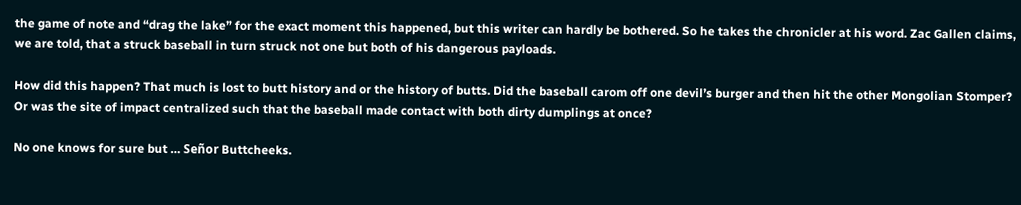the game of note and “drag the lake” for the exact moment this happened, but this writer can hardly be bothered. So he takes the chronicler at his word. Zac Gallen claims, we are told, that a struck baseball in turn struck not one but both of his dangerous payloads.

How did this happen? That much is lost to butt history and or the history of butts. Did the baseball carom off one devil’s burger and then hit the other Mongolian Stomper? Or was the site of impact centralized such that the baseball made contact with both dirty dumplings at once?

No one knows for sure but … Señor Buttcheeks.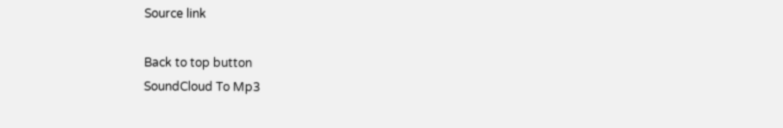Source link

Back to top button
SoundCloud To Mp3